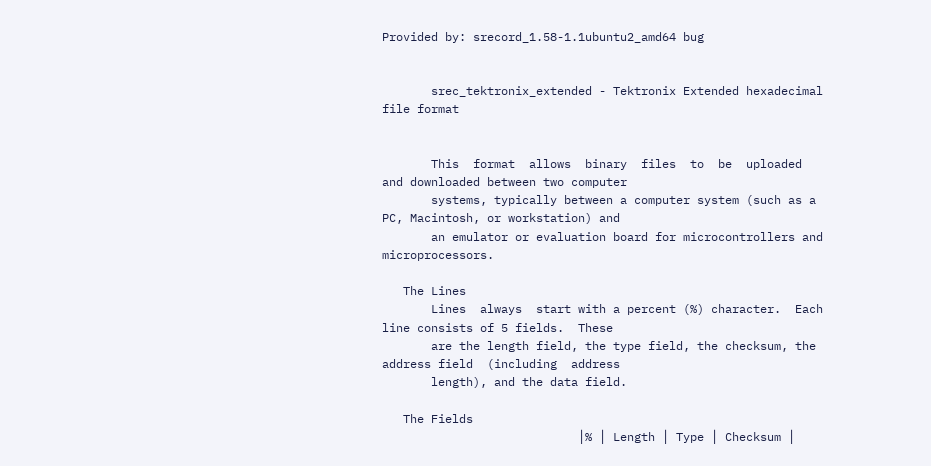Provided by: srecord_1.58-1.1ubuntu2_amd64 bug


       srec_tektronix_extended - Tektronix Extended hexadecimal file format


       This  format  allows  binary  files  to  be  uploaded  and downloaded between two computer
       systems, typically between a computer system (such as a PC, Macintosh, or workstation) and
       an emulator or evaluation board for microcontrollers and microprocessors.

   The Lines
       Lines  always  start with a percent (%) character.  Each line consists of 5 fields.  These
       are the length field, the type field, the checksum, the address field  (including  address
       length), and the data field.

   The Fields
                            │% │ Length │ Type │ Checksum │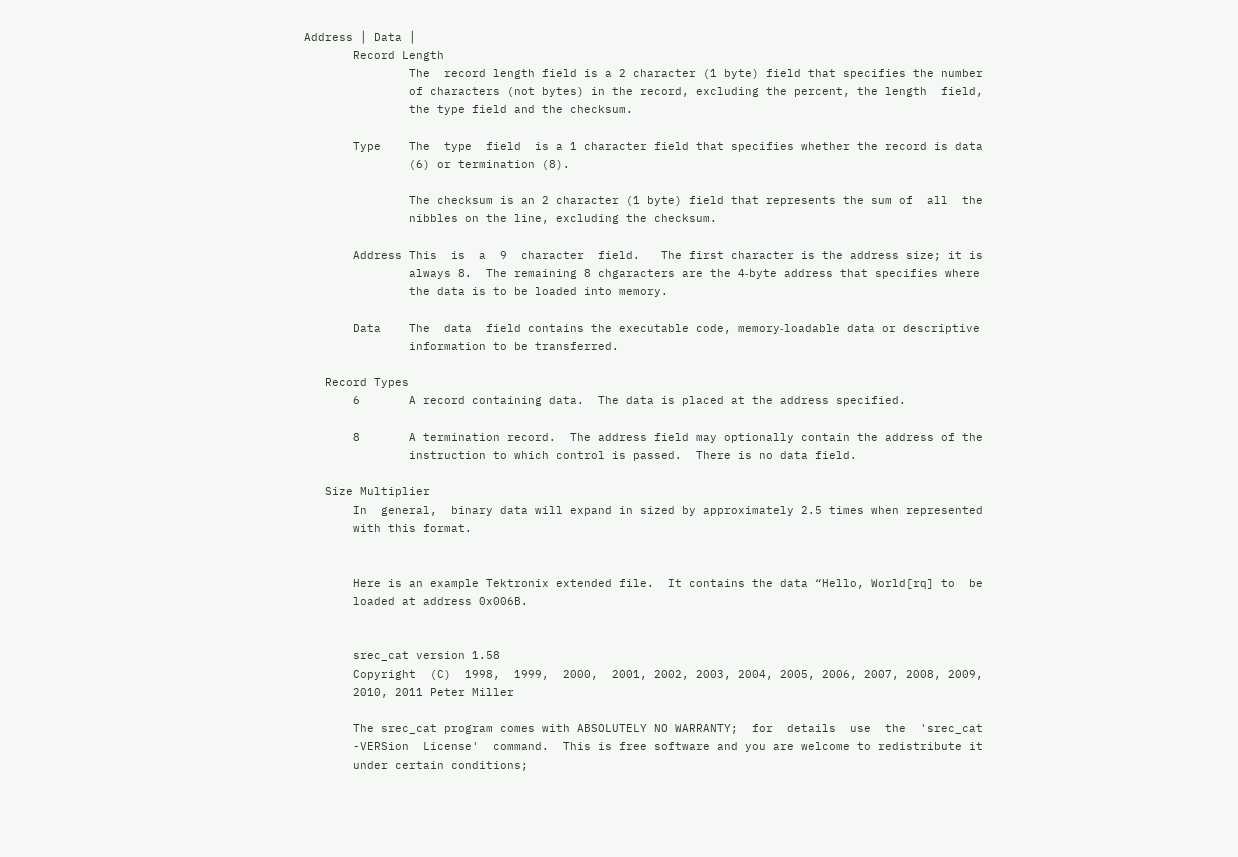Address │ Data │
       Record Length
               The  record length field is a 2 character (1 byte) field that specifies the number
               of characters (not bytes) in the record, excluding the percent, the length  field,
               the type field and the checksum.

       Type    The  type  field  is a 1 character field that specifies whether the record is data
               (6) or termination (8).

               The checksum is an 2 character (1 byte) field that represents the sum of  all  the
               nibbles on the line, excluding the checksum.

       Address This  is  a  9  character  field.   The first character is the address size; it is
               always 8.  The remaining 8 chgaracters are the 4‐byte address that specifies where
               the data is to be loaded into memory.

       Data    The  data  field contains the executable code, memory‐loadable data or descriptive
               information to be transferred.

   Record Types
       6       A record containing data.  The data is placed at the address specified.

       8       A termination record.  The address field may optionally contain the address of the
               instruction to which control is passed.  There is no data field.

   Size Multiplier
       In  general,  binary data will expand in sized by approximately 2.5 times when represented
       with this format.


       Here is an example Tektronix extended file.  It contains the data “Hello, World[rq] to  be
       loaded at address 0x006B.


       srec_cat version 1.58
       Copyright  (C)  1998,  1999,  2000,  2001, 2002, 2003, 2004, 2005, 2006, 2007, 2008, 2009,
       2010, 2011 Peter Miller

       The srec_cat program comes with ABSOLUTELY NO WARRANTY;  for  details  use  the  'srec_cat
       -VERSion  License'  command.  This is free software and you are welcome to redistribute it
       under certain conditions;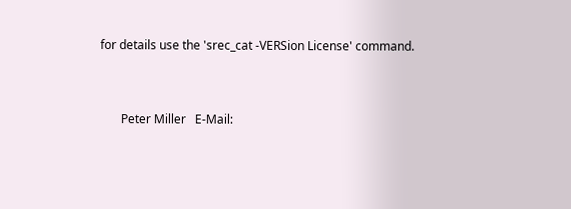for details use the 'srec_cat -VERSion License' command.


       Peter Miller   E‐Mail: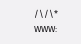/\/\*             WWW: